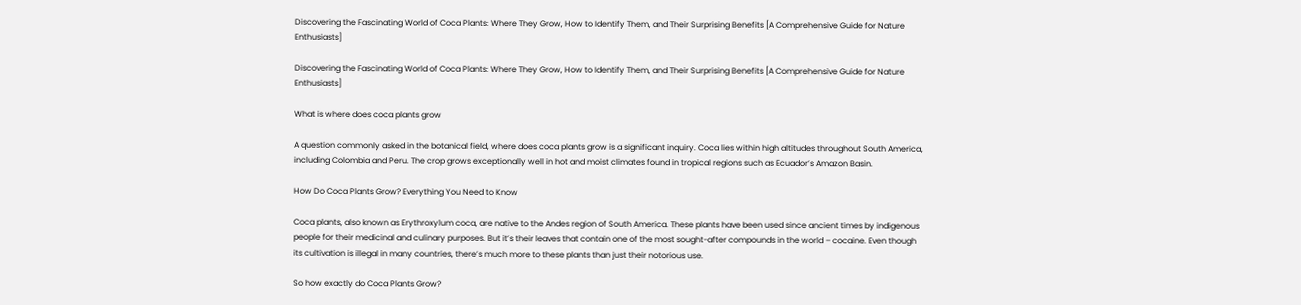Discovering the Fascinating World of Coca Plants: Where They Grow, How to Identify Them, and Their Surprising Benefits [A Comprehensive Guide for Nature Enthusiasts]

Discovering the Fascinating World of Coca Plants: Where They Grow, How to Identify Them, and Their Surprising Benefits [A Comprehensive Guide for Nature Enthusiasts]

What is where does coca plants grow

A question commonly asked in the botanical field, where does coca plants grow is a significant inquiry. Coca lies within high altitudes throughout South America, including Colombia and Peru. The crop grows exceptionally well in hot and moist climates found in tropical regions such as Ecuador’s Amazon Basin.

How Do Coca Plants Grow? Everything You Need to Know

Coca plants, also known as Erythroxylum coca, are native to the Andes region of South America. These plants have been used since ancient times by indigenous people for their medicinal and culinary purposes. But it’s their leaves that contain one of the most sought-after compounds in the world – cocaine. Even though its cultivation is illegal in many countries, there’s much more to these plants than just their notorious use.

So how exactly do Coca Plants Grow?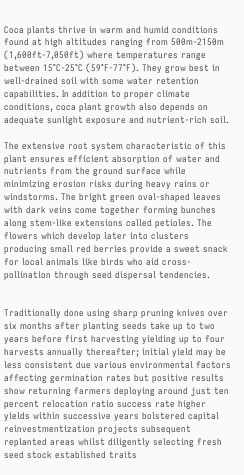Coca plants thrive in warm and humid conditions found at high altitudes ranging from 500m-2150m (1,600ft-7,050ft) where temperatures range between 15°C-25°C (59°F-77°F). They grow best in well-drained soil with some water retention capabilities. In addition to proper climate conditions, coca plant growth also depends on adequate sunlight exposure and nutrient-rich soil.

The extensive root system characteristic of this plant ensures efficient absorption of water and nutrients from the ground surface while minimizing erosion risks during heavy rains or windstorms. The bright green oval-shaped leaves with dark veins come together forming bunches along stem-like extensions called petioles. The flowers which develop later into clusters producing small red berries provide a sweet snack for local animals like birds who aid cross-pollination through seed dispersal tendencies.


Traditionally done using sharp pruning knives over six months after planting seeds take up to two years before first harvesting yielding up to four harvests annually thereafter; initial yield may be less consistent due various environmental factors affecting germination rates but positive results show returning farmers deploying around just ten percent relocation ratio success rate higher yields within successive years bolstered capital reinvestmentization projects subsequent replanted areas whilst diligently selecting fresh seed stock established traits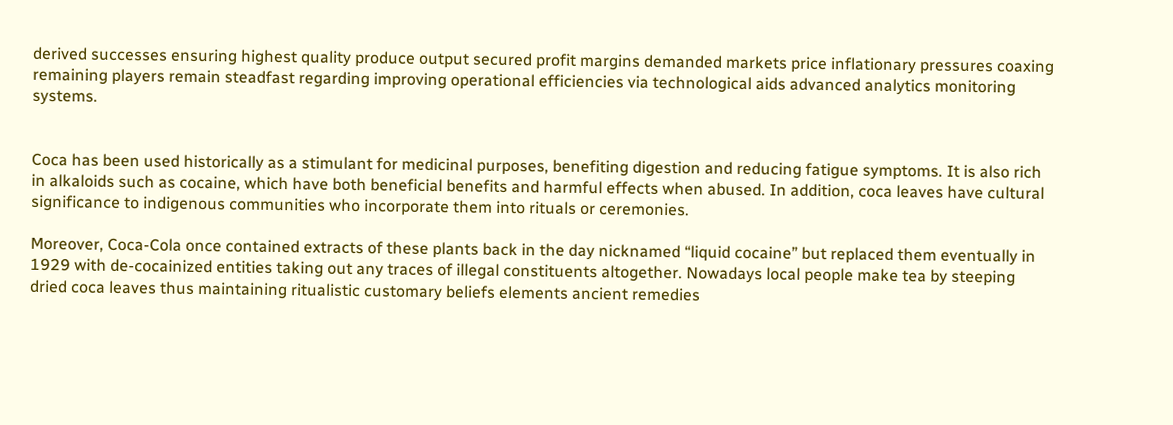derived successes ensuring highest quality produce output secured profit margins demanded markets price inflationary pressures coaxing remaining players remain steadfast regarding improving operational efficiencies via technological aids advanced analytics monitoring systems.


Coca has been used historically as a stimulant for medicinal purposes, benefiting digestion and reducing fatigue symptoms. It is also rich in alkaloids such as cocaine, which have both beneficial benefits and harmful effects when abused. In addition, coca leaves have cultural significance to indigenous communities who incorporate them into rituals or ceremonies.

Moreover, Coca-Cola once contained extracts of these plants back in the day nicknamed “liquid cocaine” but replaced them eventually in 1929 with de-cocainized entities taking out any traces of illegal constituents altogether. Nowadays local people make tea by steeping dried coca leaves thus maintaining ritualistic customary beliefs elements ancient remedies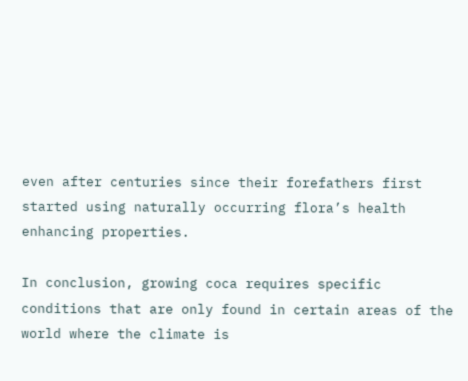even after centuries since their forefathers first started using naturally occurring flora’s health enhancing properties.

In conclusion, growing coca requires specific conditions that are only found in certain areas of the world where the climate is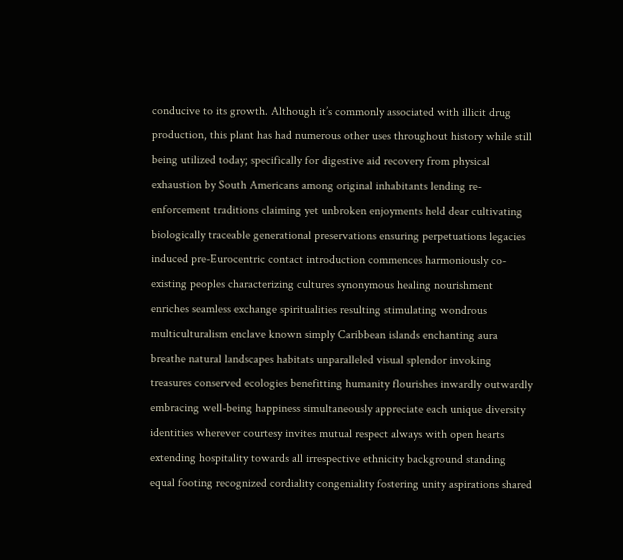conducive to its growth. Although it’s commonly associated with illicit drug production, this plant has had numerous other uses throughout history while still being utilized today; specifically for digestive aid recovery from physical exhaustion by South Americans among original inhabitants lending re-enforcement traditions claiming yet unbroken enjoyments held dear cultivating biologically traceable generational preservations ensuring perpetuations legacies induced pre-Eurocentric contact introduction commences harmoniously co-existing peoples characterizing cultures synonymous healing nourishment enriches seamless exchange spiritualities resulting stimulating wondrous multiculturalism enclave known simply Caribbean islands enchanting aura breathe natural landscapes habitats unparalleled visual splendor invoking treasures conserved ecologies benefitting humanity flourishes inwardly outwardly embracing well-being happiness simultaneously appreciate each unique diversity identities wherever courtesy invites mutual respect always with open hearts extending hospitality towards all irrespective ethnicity background standing equal footing recognized cordiality congeniality fostering unity aspirations shared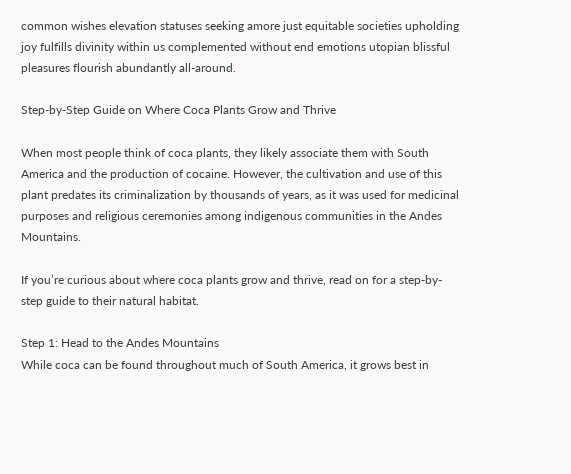common wishes elevation statuses seeking amore just equitable societies upholding joy fulfills divinity within us complemented without end emotions utopian blissful pleasures flourish abundantly all-around.

Step-by-Step Guide on Where Coca Plants Grow and Thrive

When most people think of coca plants, they likely associate them with South America and the production of cocaine. However, the cultivation and use of this plant predates its criminalization by thousands of years, as it was used for medicinal purposes and religious ceremonies among indigenous communities in the Andes Mountains.

If you’re curious about where coca plants grow and thrive, read on for a step-by-step guide to their natural habitat.

Step 1: Head to the Andes Mountains
While coca can be found throughout much of South America, it grows best in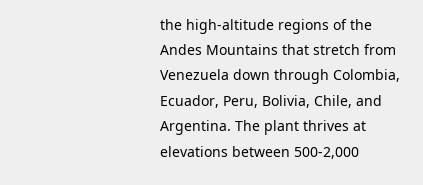the high-altitude regions of the Andes Mountains that stretch from Venezuela down through Colombia, Ecuador, Peru, Bolivia, Chile, and Argentina. The plant thrives at elevations between 500-2,000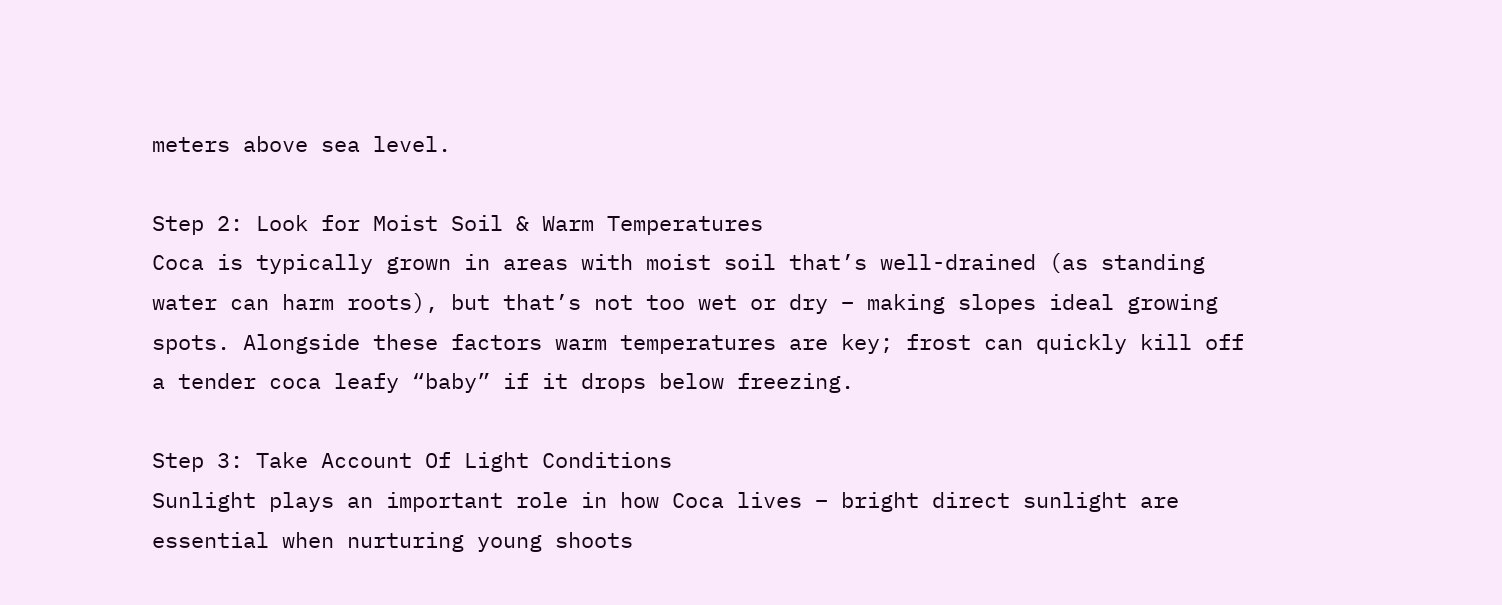meters above sea level.

Step 2: Look for Moist Soil & Warm Temperatures
Coca is typically grown in areas with moist soil that’s well-drained (as standing water can harm roots), but that’s not too wet or dry – making slopes ideal growing spots. Alongside these factors warm temperatures are key; frost can quickly kill off a tender coca leafy “baby” if it drops below freezing.

Step 3: Take Account Of Light Conditions
Sunlight plays an important role in how Coca lives – bright direct sunlight are essential when nurturing young shoots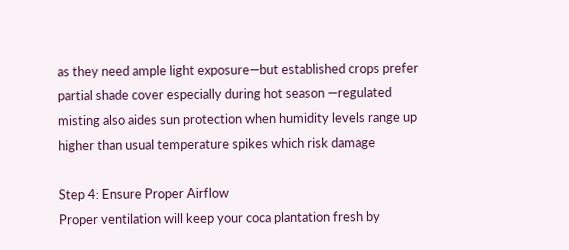as they need ample light exposure—but established crops prefer partial shade cover especially during hot season —regulated misting also aides sun protection when humidity levels range up higher than usual temperature spikes which risk damage

Step 4: Ensure Proper Airflow
Proper ventilation will keep your coca plantation fresh by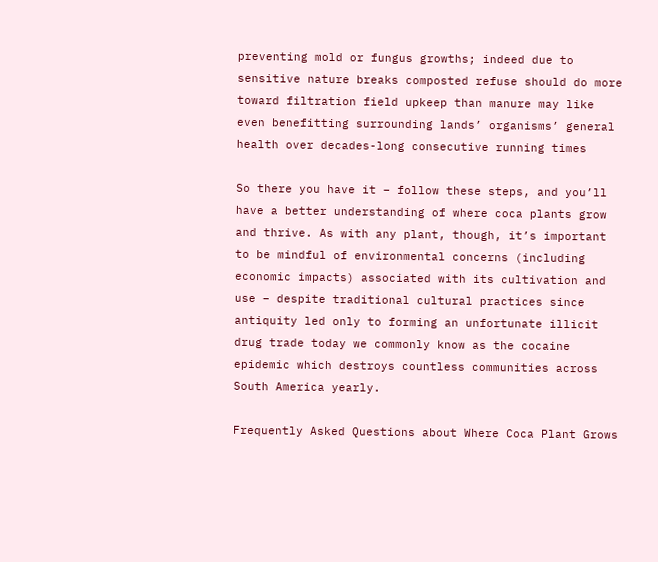preventing mold or fungus growths; indeed due to sensitive nature breaks composted refuse should do more toward filtration field upkeep than manure may like even benefitting surrounding lands’ organisms’ general health over decades-long consecutive running times

So there you have it – follow these steps, and you’ll have a better understanding of where coca plants grow and thrive. As with any plant, though, it’s important to be mindful of environmental concerns (including economic impacts) associated with its cultivation and use – despite traditional cultural practices since antiquity led only to forming an unfortunate illicit drug trade today we commonly know as the cocaine epidemic which destroys countless communities across South America yearly.

Frequently Asked Questions about Where Coca Plant Grows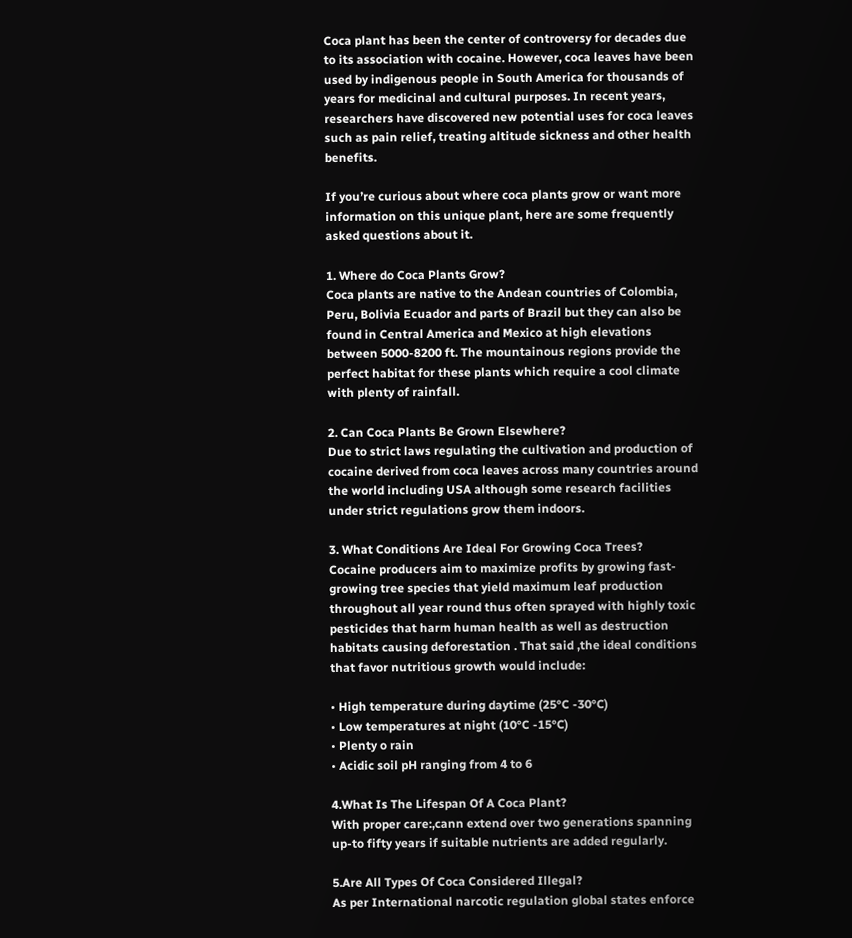Coca plant has been the center of controversy for decades due to its association with cocaine. However, coca leaves have been used by indigenous people in South America for thousands of years for medicinal and cultural purposes. In recent years, researchers have discovered new potential uses for coca leaves such as pain relief, treating altitude sickness and other health benefits.

If you’re curious about where coca plants grow or want more information on this unique plant, here are some frequently asked questions about it.

1. Where do Coca Plants Grow?
Coca plants are native to the Andean countries of Colombia, Peru, Bolivia Ecuador and parts of Brazil but they can also be found in Central America and Mexico at high elevations between 5000-8200 ft. The mountainous regions provide the perfect habitat for these plants which require a cool climate with plenty of rainfall.

2. Can Coca Plants Be Grown Elsewhere?
Due to strict laws regulating the cultivation and production of cocaine derived from coca leaves across many countries around the world including USA although some research facilities under strict regulations grow them indoors.

3. What Conditions Are Ideal For Growing Coca Trees?
Cocaine producers aim to maximize profits by growing fast-growing tree species that yield maximum leaf production throughout all year round thus often sprayed with highly toxic pesticides that harm human health as well as destruction habitats causing deforestation . That said ,the ideal conditions that favor nutritious growth would include:

• High temperature during daytime (25°C -30°C)
• Low temperatures at night (10°C -15°C)
• Plenty o rain
• Acidic soil pH ranging from 4 to 6

4.What Is The Lifespan Of A Coca Plant?
With proper care:,cann extend over two generations spanning up-to fifty years if suitable nutrients are added regularly.

5.Are All Types Of Coca Considered Illegal?
As per International narcotic regulation global states enforce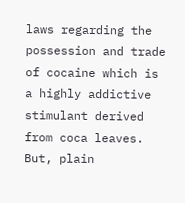laws regarding the possession and trade of cocaine which is a highly addictive stimulant derived from coca leaves. But, plain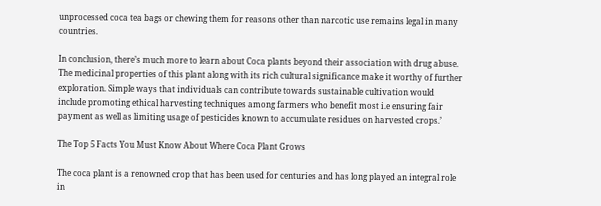unprocessed coca tea bags or chewing them for reasons other than narcotic use remains legal in many countries.

In conclusion, there’s much more to learn about Coca plants beyond their association with drug abuse. The medicinal properties of this plant along with its rich cultural significance make it worthy of further exploration. Simple ways that individuals can contribute towards sustainable cultivation would include promoting ethical harvesting techniques among farmers who benefit most i.e ensuring fair payment as well as limiting usage of pesticides known to accumulate residues on harvested crops.’

The Top 5 Facts You Must Know About Where Coca Plant Grows

The coca plant is a renowned crop that has been used for centuries and has long played an integral role in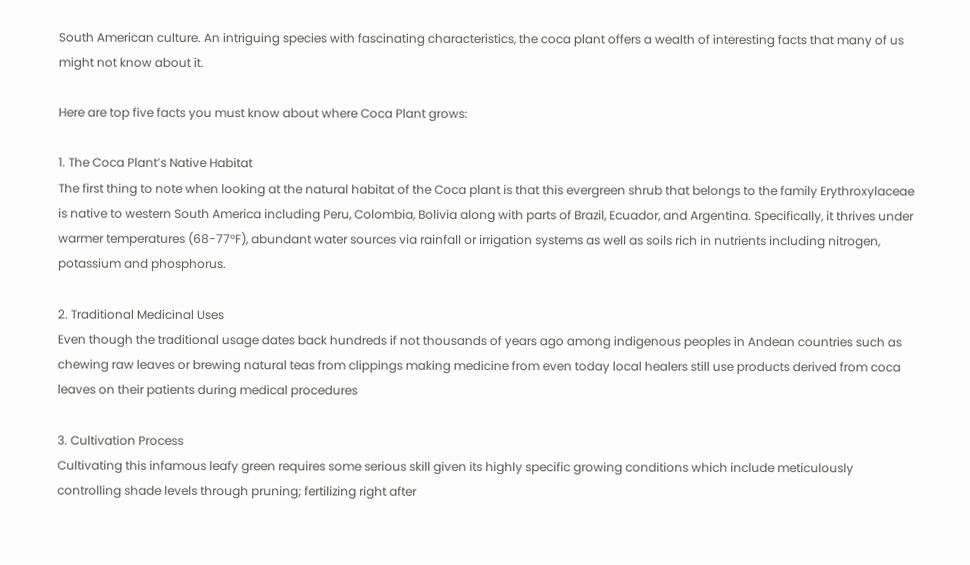South American culture. An intriguing species with fascinating characteristics, the coca plant offers a wealth of interesting facts that many of us might not know about it.

Here are top five facts you must know about where Coca Plant grows:

1. The Coca Plant’s Native Habitat
The first thing to note when looking at the natural habitat of the Coca plant is that this evergreen shrub that belongs to the family Erythroxylaceae is native to western South America including Peru, Colombia, Bolivia along with parts of Brazil, Ecuador, and Argentina. Specifically, it thrives under warmer temperatures (68-77°F), abundant water sources via rainfall or irrigation systems as well as soils rich in nutrients including nitrogen, potassium and phosphorus.

2. Traditional Medicinal Uses
Even though the traditional usage dates back hundreds if not thousands of years ago among indigenous peoples in Andean countries such as chewing raw leaves or brewing natural teas from clippings making medicine from even today local healers still use products derived from coca leaves on their patients during medical procedures

3. Cultivation Process
Cultivating this infamous leafy green requires some serious skill given its highly specific growing conditions which include meticulously controlling shade levels through pruning; fertilizing right after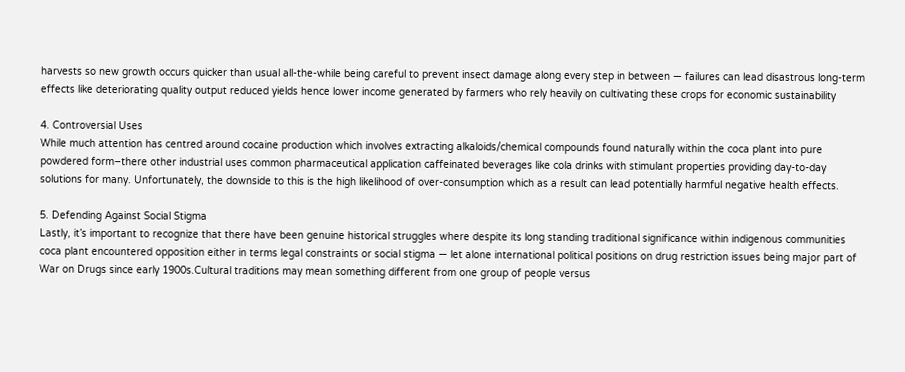harvests so new growth occurs quicker than usual all-the-while being careful to prevent insect damage along every step in between — failures can lead disastrous long-term effects like deteriorating quality output reduced yields hence lower income generated by farmers who rely heavily on cultivating these crops for economic sustainability

4. Controversial Uses
While much attention has centred around cocaine production which involves extracting alkaloids/chemical compounds found naturally within the coca plant into pure powdered form–there other industrial uses common pharmaceutical application caffeinated beverages like cola drinks with stimulant properties providing day-to-day solutions for many. Unfortunately, the downside to this is the high likelihood of over-consumption which as a result can lead potentially harmful negative health effects.

5. Defending Against Social Stigma
Lastly, it’s important to recognize that there have been genuine historical struggles where despite its long standing traditional significance within indigenous communities coca plant encountered opposition either in terms legal constraints or social stigma — let alone international political positions on drug restriction issues being major part of War on Drugs since early 1900s.Cultural traditions may mean something different from one group of people versus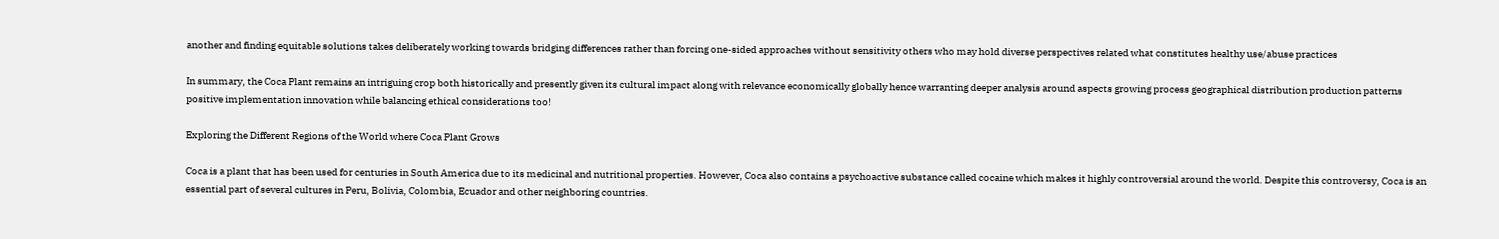another and finding equitable solutions takes deliberately working towards bridging differences rather than forcing one-sided approaches without sensitivity others who may hold diverse perspectives related what constitutes healthy use/abuse practices

In summary, the Coca Plant remains an intriguing crop both historically and presently given its cultural impact along with relevance economically globally hence warranting deeper analysis around aspects growing process geographical distribution production patterns positive implementation innovation while balancing ethical considerations too!

Exploring the Different Regions of the World where Coca Plant Grows

Coca is a plant that has been used for centuries in South America due to its medicinal and nutritional properties. However, Coca also contains a psychoactive substance called cocaine which makes it highly controversial around the world. Despite this controversy, Coca is an essential part of several cultures in Peru, Bolivia, Colombia, Ecuador and other neighboring countries.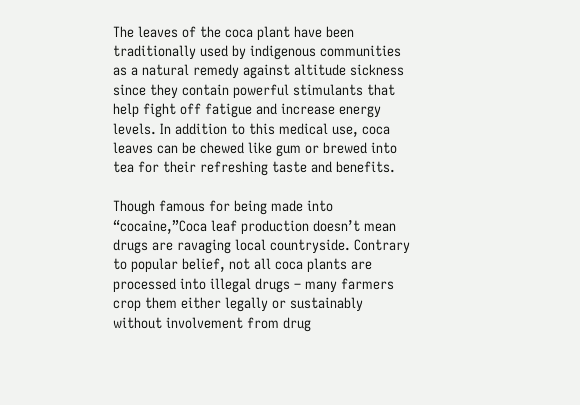The leaves of the coca plant have been traditionally used by indigenous communities as a natural remedy against altitude sickness since they contain powerful stimulants that help fight off fatigue and increase energy levels. In addition to this medical use, coca leaves can be chewed like gum or brewed into tea for their refreshing taste and benefits.

Though famous for being made into “cocaine,”Coca leaf production doesn’t mean drugs are ravaging local countryside. Contrary to popular belief, not all coca plants are processed into illegal drugs – many farmers crop them either legally or sustainably without involvement from drug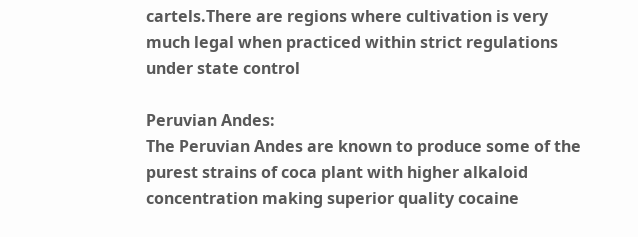cartels.There are regions where cultivation is very much legal when practiced within strict regulations under state control

Peruvian Andes:
The Peruvian Andes are known to produce some of the purest strains of coca plant with higher alkaloid concentration making superior quality cocaine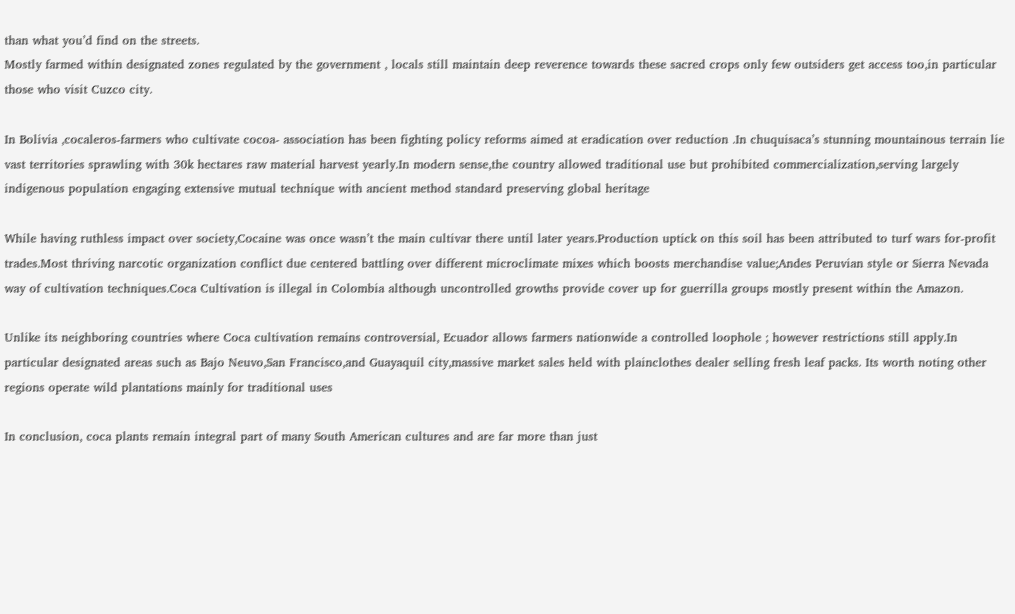than what you’d find on the streets.
Mostly farmed within designated zones regulated by the government , locals still maintain deep reverence towards these sacred crops only few outsiders get access too,in particular those who visit Cuzco city.

In Bolivia ,cocaleros-farmers who cultivate cocoa- association has been fighting policy reforms aimed at eradication over reduction .In chuquisaca’s stunning mountainous terrain lie vast territories sprawling with 30k hectares raw material harvest yearly.In modern sense,the country allowed traditional use but prohibited commercialization,serving largely indigenous population engaging extensive mutual technique with ancient method standard preserving global heritage

While having ruthless impact over society,Cocaine was once wasn’t the main cultivar there until later years.Production uptick on this soil has been attributed to turf wars for-profit trades.Most thriving narcotic organization conflict due centered battling over different microclimate mixes which boosts merchandise value;Andes Peruvian style or Sierra Nevada way of cultivation techniques.Coca Cultivation is illegal in Colombia although uncontrolled growths provide cover up for guerrilla groups mostly present within the Amazon.

Unlike its neighboring countries where Coca cultivation remains controversial, Ecuador allows farmers nationwide a controlled loophole ; however restrictions still apply.In particular designated areas such as Bajo Neuvo,San Francisco,and Guayaquil city,massive market sales held with plainclothes dealer selling fresh leaf packs. Its worth noting other regions operate wild plantations mainly for traditional uses

In conclusion, coca plants remain integral part of many South American cultures and are far more than just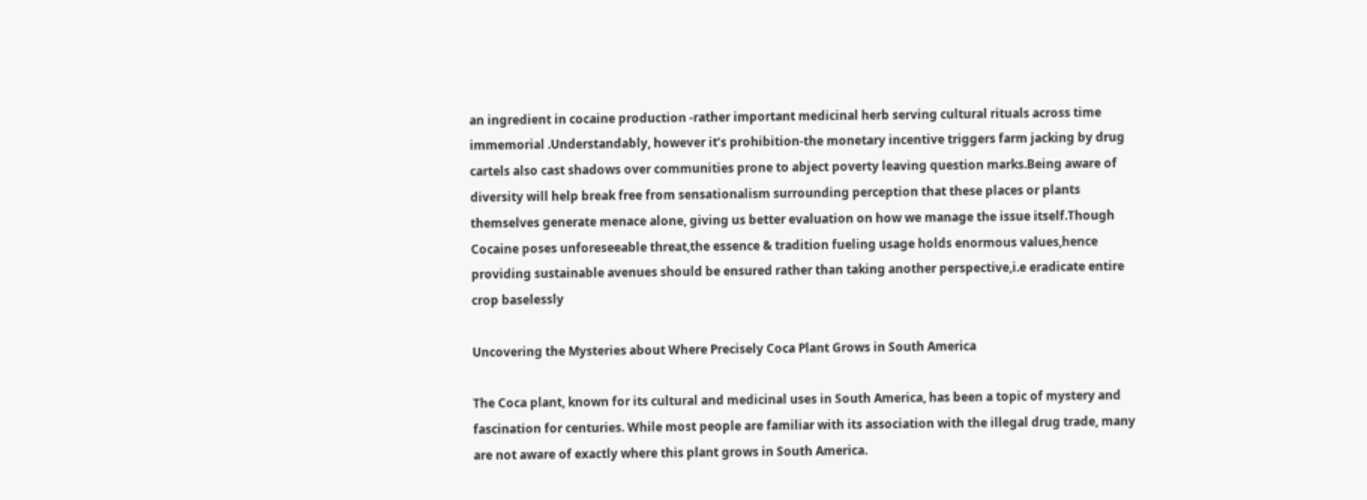an ingredient in cocaine production -rather important medicinal herb serving cultural rituals across time immemorial .Understandably, however it’s prohibition-the monetary incentive triggers farm jacking by drug cartels also cast shadows over communities prone to abject poverty leaving question marks.Being aware of diversity will help break free from sensationalism surrounding perception that these places or plants themselves generate menace alone, giving us better evaluation on how we manage the issue itself.Though Cocaine poses unforeseeable threat,the essence & tradition fueling usage holds enormous values,hence providing sustainable avenues should be ensured rather than taking another perspective,i.e eradicate entire crop baselessly

Uncovering the Mysteries about Where Precisely Coca Plant Grows in South America

The Coca plant, known for its cultural and medicinal uses in South America, has been a topic of mystery and fascination for centuries. While most people are familiar with its association with the illegal drug trade, many are not aware of exactly where this plant grows in South America.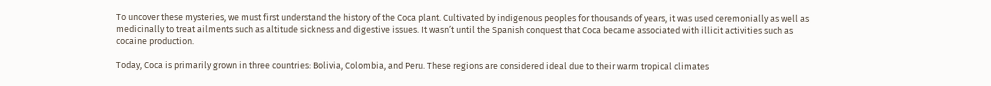To uncover these mysteries, we must first understand the history of the Coca plant. Cultivated by indigenous peoples for thousands of years, it was used ceremonially as well as medicinally to treat ailments such as altitude sickness and digestive issues. It wasn’t until the Spanish conquest that Coca became associated with illicit activities such as cocaine production.

Today, Coca is primarily grown in three countries: Bolivia, Colombia, and Peru. These regions are considered ideal due to their warm tropical climates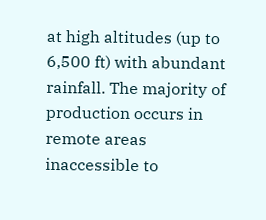at high altitudes (up to 6,500 ft) with abundant rainfall. The majority of production occurs in remote areas inaccessible to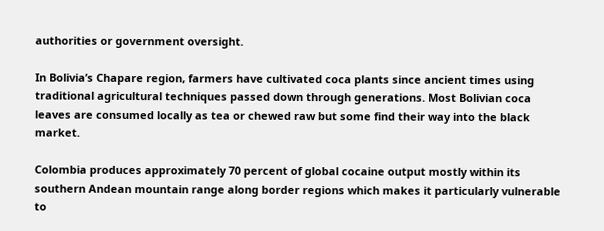authorities or government oversight.

In Bolivia’s Chapare region, farmers have cultivated coca plants since ancient times using traditional agricultural techniques passed down through generations. Most Bolivian coca leaves are consumed locally as tea or chewed raw but some find their way into the black market.

Colombia produces approximately 70 percent of global cocaine output mostly within its southern Andean mountain range along border regions which makes it particularly vulnerable to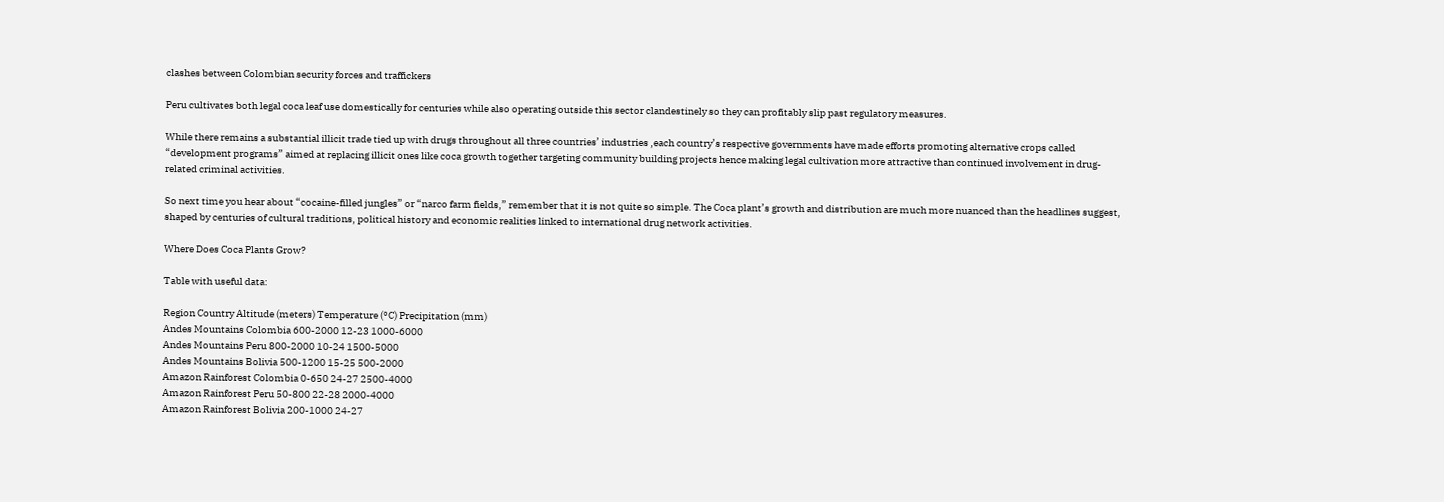clashes between Colombian security forces and traffickers

Peru cultivates both legal coca leaf use domestically for centuries while also operating outside this sector clandestinely so they can profitably slip past regulatory measures.

While there remains a substantial illicit trade tied up with drugs throughout all three countries’ industries ,each country’s respective governments have made efforts promoting alternative crops called “development programs” aimed at replacing illicit ones like coca growth together targeting community building projects hence making legal cultivation more attractive than continued involvement in drug-related criminal activities.

So next time you hear about “cocaine-filled jungles” or “narco farm fields,” remember that it is not quite so simple. The Coca plant’s growth and distribution are much more nuanced than the headlines suggest, shaped by centuries of cultural traditions, political history and economic realities linked to international drug network activities.

Where Does Coca Plants Grow?

Table with useful data:

Region Country Altitude (meters) Temperature (°C) Precipitation (mm)
Andes Mountains Colombia 600-2000 12-23 1000-6000
Andes Mountains Peru 800-2000 10-24 1500-5000
Andes Mountains Bolivia 500-1200 15-25 500-2000
Amazon Rainforest Colombia 0-650 24-27 2500-4000
Amazon Rainforest Peru 50-800 22-28 2000-4000
Amazon Rainforest Bolivia 200-1000 24-27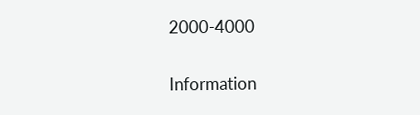2000-4000

Information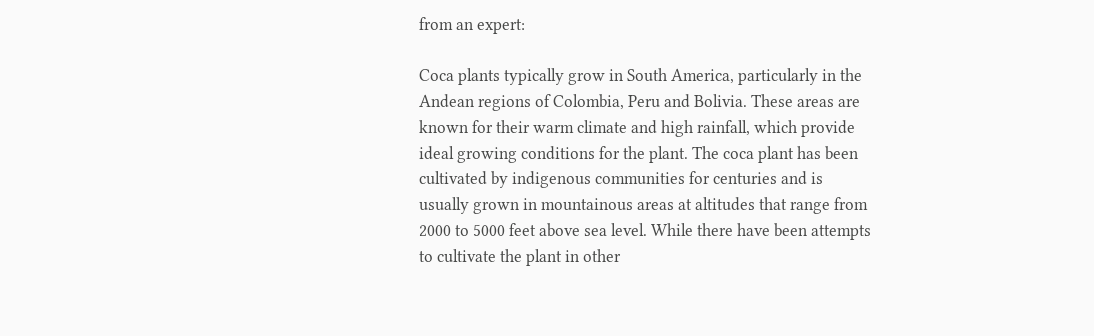from an expert:

Coca plants typically grow in South America, particularly in the Andean regions of Colombia, Peru and Bolivia. These areas are known for their warm climate and high rainfall, which provide ideal growing conditions for the plant. The coca plant has been cultivated by indigenous communities for centuries and is usually grown in mountainous areas at altitudes that range from 2000 to 5000 feet above sea level. While there have been attempts to cultivate the plant in other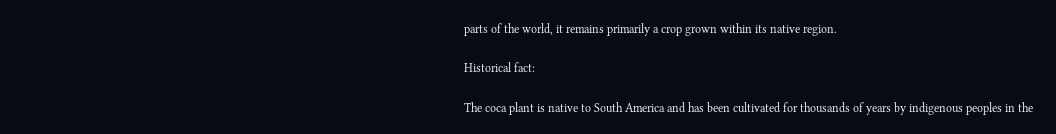parts of the world, it remains primarily a crop grown within its native region.

Historical fact:

The coca plant is native to South America and has been cultivated for thousands of years by indigenous peoples in the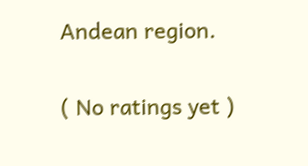Andean region.

( No ratings yet )